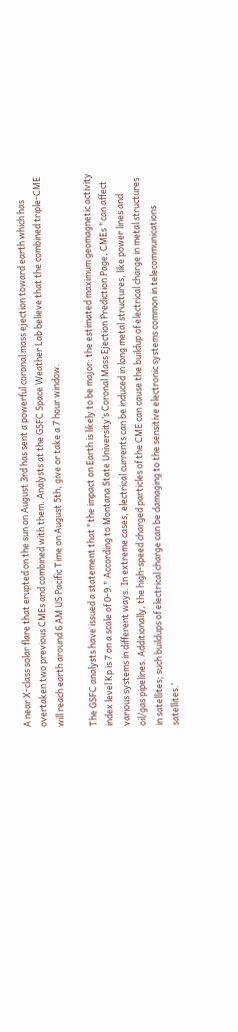A near X-class solar flare that erupted on the sun on August 3rd has sent a powerful coronal mass ejection toward earth which has overtaken two previous CMEs and combined with them. Analysts at the GSFC Space Weather Lab believe that the combined triple-CME will reach earth around 6 AM US Pacific Time on August 5th, give or take a 7 hour window.

The GSFC analysts have issued a statement that "the impact on Earth is likely to be major: the estimated maximum geomagnetic activity index level Kp is 7 on a scale of 0-9." According to Montana State University’s Coronal Mass Ejection Prediction Page, CMEs "can affect various systems in different ways. In extreme cases, electrical currents can be induced in long metal structures, like power lines and oil/gas pipelines. Additionally, the high-speed charged particles of the CME can cause the buildup of electrical charge in metal structures in satellites; such buildups of electrical charge can be damaging to the sensitive electronic systems common in telecommunications satellites.’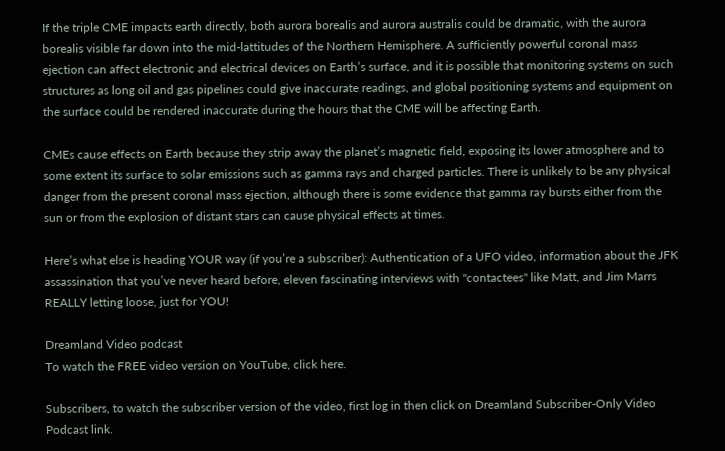If the triple CME impacts earth directly, both aurora borealis and aurora australis could be dramatic, with the aurora borealis visible far down into the mid-lattitudes of the Northern Hemisphere. A sufficiently powerful coronal mass ejection can affect electronic and electrical devices on Earth’s surface, and it is possible that monitoring systems on such structures as long oil and gas pipelines could give inaccurate readings, and global positioning systems and equipment on the surface could be rendered inaccurate during the hours that the CME will be affecting Earth.

CMEs cause effects on Earth because they strip away the planet’s magnetic field, exposing its lower atmosphere and to some extent its surface to solar emissions such as gamma rays and charged particles. There is unlikely to be any physical danger from the present coronal mass ejection, although there is some evidence that gamma ray bursts either from the sun or from the explosion of distant stars can cause physical effects at times.

Here’s what else is heading YOUR way (if you’re a subscriber): Authentication of a UFO video, information about the JFK assassination that you’ve never heard before, eleven fascinating interviews with "contactees" like Matt, and Jim Marrs REALLY letting loose, just for YOU!

Dreamland Video podcast
To watch the FREE video version on YouTube, click here.

Subscribers, to watch the subscriber version of the video, first log in then click on Dreamland Subscriber-Only Video Podcast link.